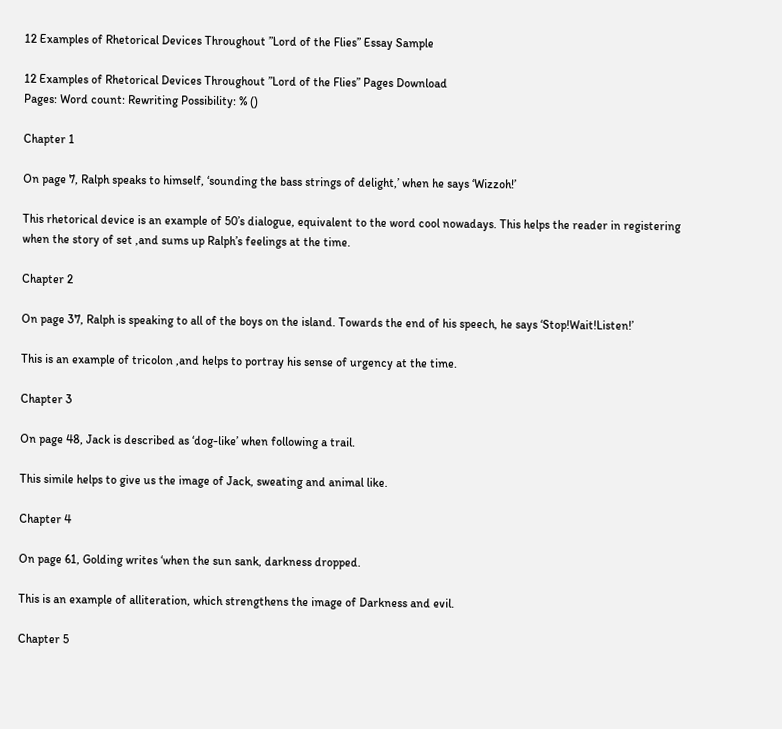12 Examples of Rhetorical Devices Throughout ”Lord of the Flies” Essay Sample

12 Examples of Rhetorical Devices Throughout ”Lord of the Flies” Pages Download
Pages: Word count: Rewriting Possibility: % ()

Chapter 1

On page 7, Ralph speaks to himself, ‘sounding the bass strings of delight,’ when he says ‘Wizzoh!’

This rhetorical device is an example of 50’s dialogue, equivalent to the word cool nowadays. This helps the reader in registering when the story of set ,and sums up Ralph’s feelings at the time.

Chapter 2

On page 37, Ralph is speaking to all of the boys on the island. Towards the end of his speech, he says ‘Stop!Wait!Listen!’

This is an example of tricolon ,and helps to portray his sense of urgency at the time.

Chapter 3

On page 48, Jack is described as ‘dog-like’ when following a trail.

This simile helps to give us the image of Jack, sweating and animal like.

Chapter 4

On page 61, Golding writes ‘when the sun sank, darkness dropped.

This is an example of alliteration, which strengthens the image of Darkness and evil.

Chapter 5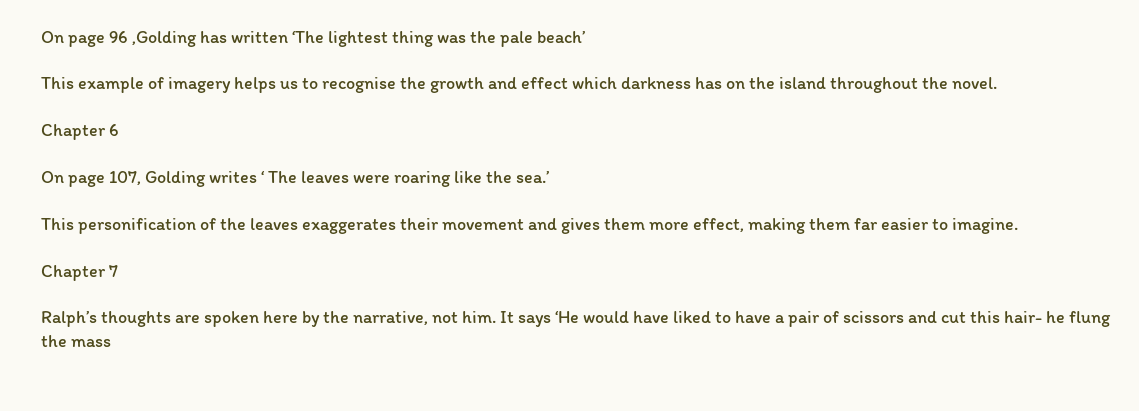On page 96 ,Golding has written ‘The lightest thing was the pale beach’

This example of imagery helps us to recognise the growth and effect which darkness has on the island throughout the novel.

Chapter 6

On page 107, Golding writes ‘ The leaves were roaring like the sea.’

This personification of the leaves exaggerates their movement and gives them more effect, making them far easier to imagine.

Chapter 7

Ralph’s thoughts are spoken here by the narrative, not him. It says ‘He would have liked to have a pair of scissors and cut this hair- he flung the mass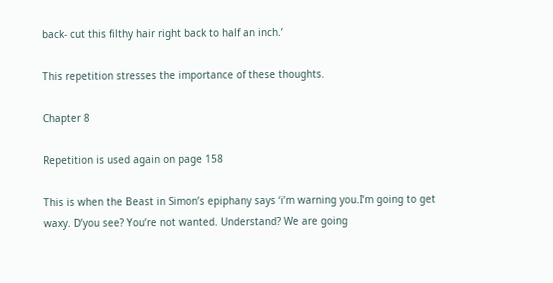back- cut this filthy hair right back to half an inch.’

This repetition stresses the importance of these thoughts.

Chapter 8

Repetition is used again on page 158

This is when the Beast in Simon’s epiphany says ‘i’m warning you.I’m going to get waxy. D’you see? You’re not wanted. Understand? We are going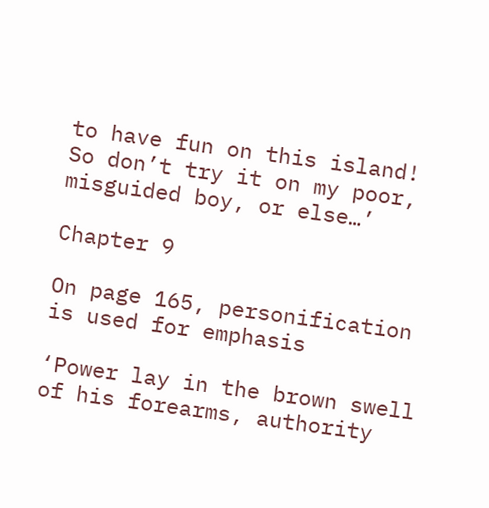to have fun on this island! So don’t try it on my poor, misguided boy, or else…’

Chapter 9

On page 165, personification is used for emphasis

‘Power lay in the brown swell of his forearms, authority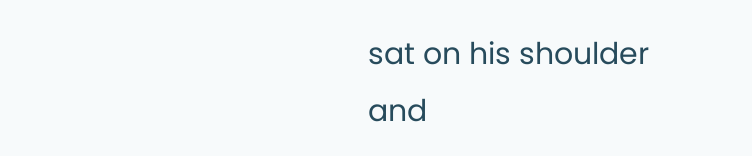sat on his shoulder and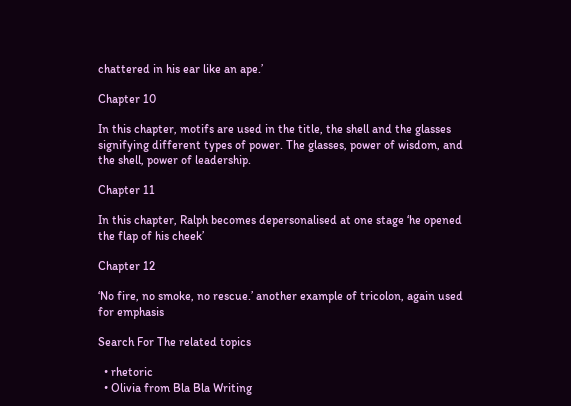chattered in his ear like an ape.’

Chapter 10

In this chapter, motifs are used in the title, the shell and the glasses signifying different types of power. The glasses, power of wisdom, and the shell, power of leadership.

Chapter 11

In this chapter, Ralph becomes depersonalised at one stage ‘he opened the flap of his cheek’

Chapter 12

‘No fire, no smoke, no rescue.’ another example of tricolon, again used for emphasis

Search For The related topics

  • rhetoric
  • Olivia from Bla Bla Writing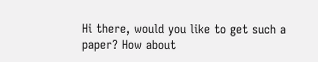Hi there, would you like to get such a paper? How about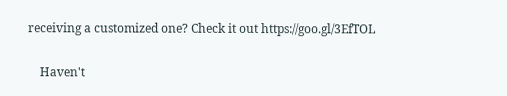receiving a customized one? Check it out https://goo.gl/3EfTOL

    Haven't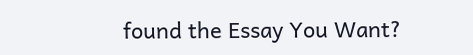found the Essay You Want?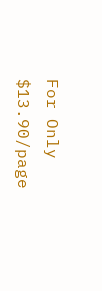For Only $13.90/page